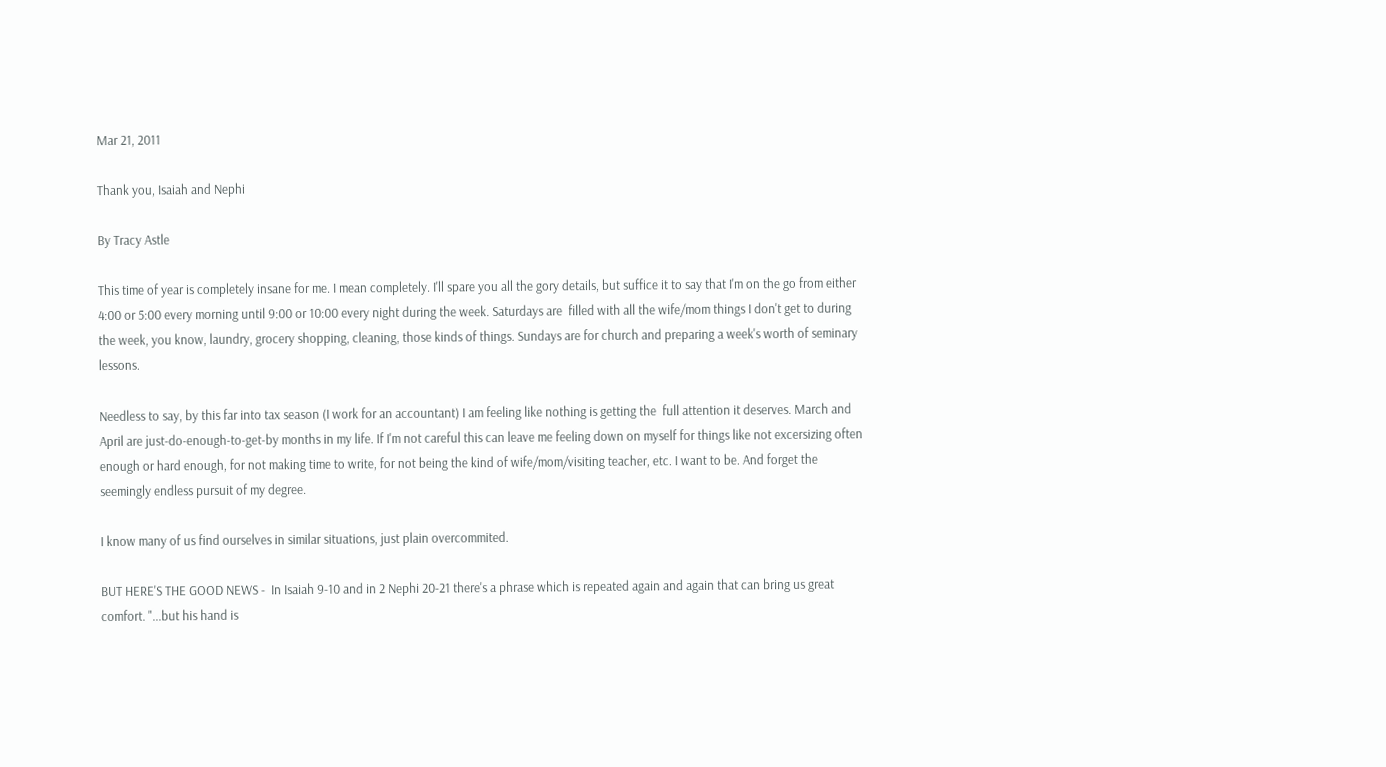Mar 21, 2011

Thank you, Isaiah and Nephi

By Tracy Astle

This time of year is completely insane for me. I mean completely. I'll spare you all the gory details, but suffice it to say that I'm on the go from either 4:00 or 5:00 every morning until 9:00 or 10:00 every night during the week. Saturdays are  filled with all the wife/mom things I don't get to during the week, you know, laundry, grocery shopping, cleaning, those kinds of things. Sundays are for church and preparing a week's worth of seminary lessons.

Needless to say, by this far into tax season (I work for an accountant) I am feeling like nothing is getting the  full attention it deserves. March and April are just-do-enough-to-get-by months in my life. If I'm not careful this can leave me feeling down on myself for things like not excersizing often enough or hard enough, for not making time to write, for not being the kind of wife/mom/visiting teacher, etc. I want to be. And forget the seemingly endless pursuit of my degree.

I know many of us find ourselves in similar situations, just plain overcommited.

BUT HERE'S THE GOOD NEWS -  In Isaiah 9-10 and in 2 Nephi 20-21 there's a phrase which is repeated again and again that can bring us great comfort. "...but his hand is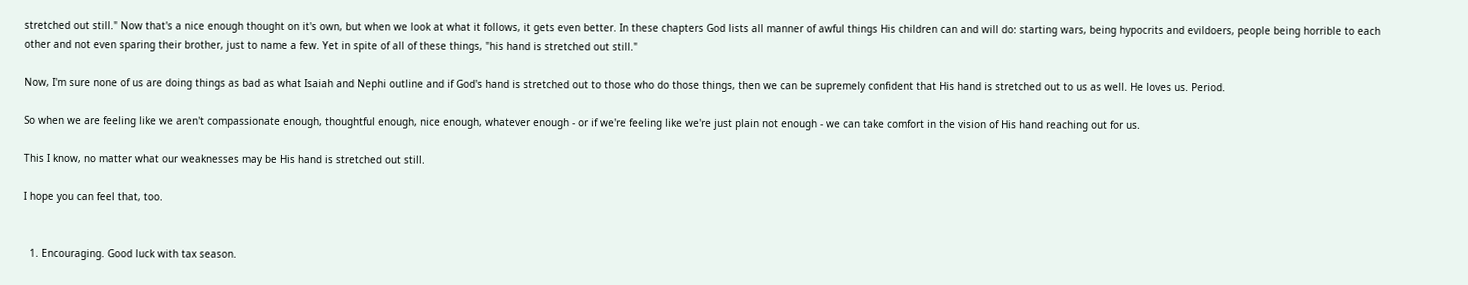stretched out still." Now that's a nice enough thought on it's own, but when we look at what it follows, it gets even better. In these chapters God lists all manner of awful things His children can and will do: starting wars, being hypocrits and evildoers, people being horrible to each other and not even sparing their brother, just to name a few. Yet in spite of all of these things, "his hand is stretched out still."

Now, I'm sure none of us are doing things as bad as what Isaiah and Nephi outline and if God's hand is stretched out to those who do those things, then we can be supremely confident that His hand is stretched out to us as well. He loves us. Period.

So when we are feeling like we aren't compassionate enough, thoughtful enough, nice enough, whatever enough - or if we're feeling like we're just plain not enough - we can take comfort in the vision of His hand reaching out for us.

This I know, no matter what our weaknesses may be His hand is stretched out still.

I hope you can feel that, too.


  1. Encouraging. Good luck with tax season.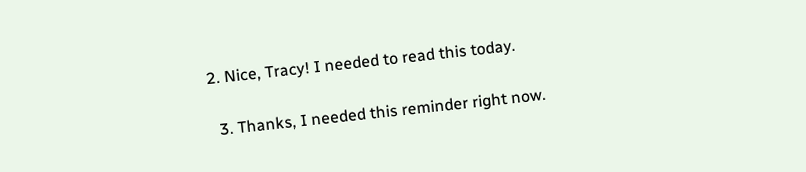2. Nice, Tracy! I needed to read this today.

  3. Thanks, I needed this reminder right now.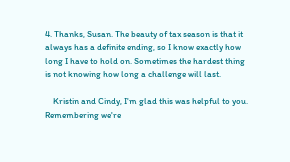4. Thanks, Susan. The beauty of tax season is that it always has a definite ending, so I know exactly how long I have to hold on. Sometimes the hardest thing is not knowing how long a challenge will last.

    Kristin and Cindy, I'm glad this was helpful to you. Remembering we're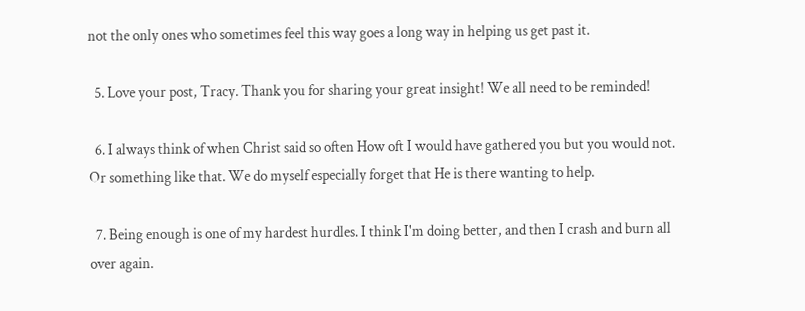not the only ones who sometimes feel this way goes a long way in helping us get past it.

  5. Love your post, Tracy. Thank you for sharing your great insight! We all need to be reminded!

  6. I always think of when Christ said so often How oft I would have gathered you but you would not. Or something like that. We do myself especially forget that He is there wanting to help.

  7. Being enough is one of my hardest hurdles. I think I'm doing better, and then I crash and burn all over again.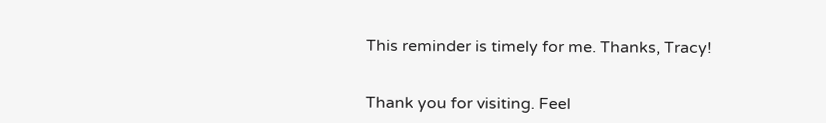This reminder is timely for me. Thanks, Tracy!


Thank you for visiting. Feel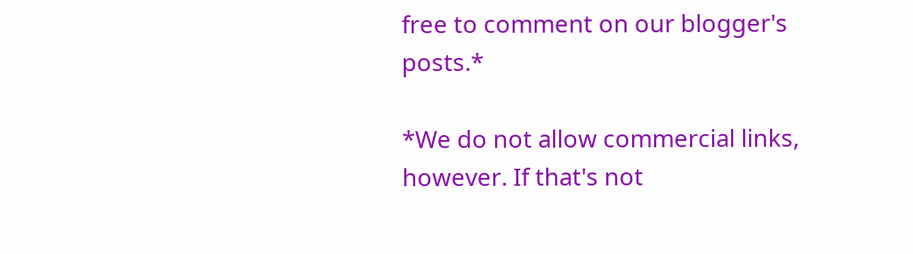free to comment on our blogger's posts.*

*We do not allow commercial links, however. If that's not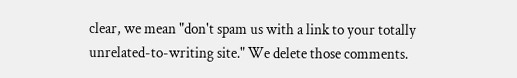clear, we mean "don't spam us with a link to your totally unrelated-to-writing site." We delete those comments.